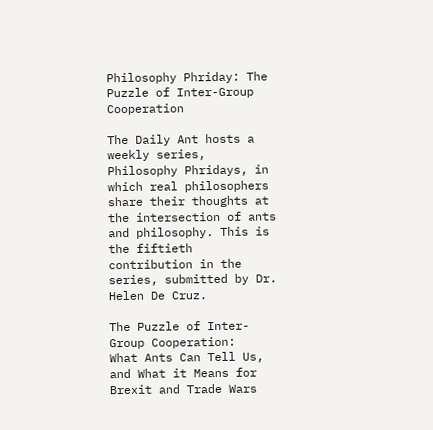Philosophy Phriday: The Puzzle of Inter-Group Cooperation

The Daily Ant hosts a weekly series, Philosophy Phridays, in which real philosophers share their thoughts at the intersection of ants and philosophy. This is the fiftieth contribution in the series, submitted by Dr. Helen De Cruz.

The Puzzle of Inter-Group Cooperation:
What Ants Can Tell Us, and What it Means for Brexit and Trade Wars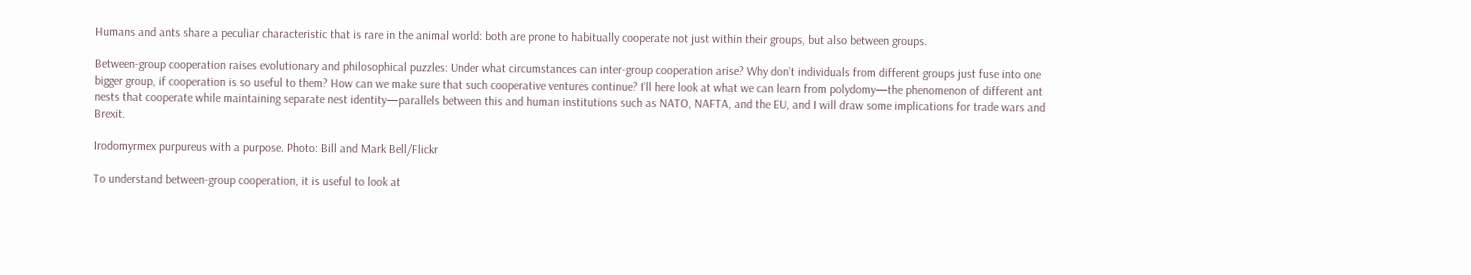Humans and ants share a peculiar characteristic that is rare in the animal world: both are prone to habitually cooperate not just within their groups, but also between groups.

Between-group cooperation raises evolutionary and philosophical puzzles: Under what circumstances can inter-group cooperation arise? Why don’t individuals from different groups just fuse into one bigger group, if cooperation is so useful to them? How can we make sure that such cooperative ventures continue? I’ll here look at what we can learn from polydomy—the phenomenon of different ant nests that cooperate while maintaining separate nest identity—parallels between this and human institutions such as NATO, NAFTA, and the EU, and I will draw some implications for trade wars and Brexit.

Irodomyrmex purpureus with a purpose. Photo: Bill and Mark Bell/Flickr

To understand between-group cooperation, it is useful to look at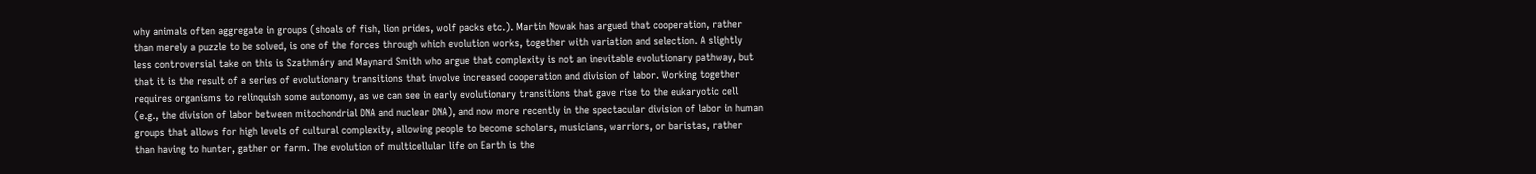why animals often aggregate in groups (shoals of fish, lion prides, wolf packs etc.). Martin Nowak has argued that cooperation, rather than merely a puzzle to be solved, is one of the forces through which evolution works, together with variation and selection. A slightly less controversial take on this is Szathmáry and Maynard Smith who argue that complexity is not an inevitable evolutionary pathway, but that it is the result of a series of evolutionary transitions that involve increased cooperation and division of labor. Working together requires organisms to relinquish some autonomy, as we can see in early evolutionary transitions that gave rise to the eukaryotic cell (e.g., the division of labor between mitochondrial DNA and nuclear DNA), and now more recently in the spectacular division of labor in human groups that allows for high levels of cultural complexity, allowing people to become scholars, musicians, warriors, or baristas, rather than having to hunter, gather or farm. The evolution of multicellular life on Earth is the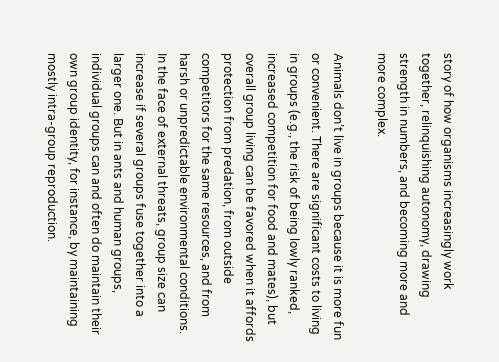story of how organisms increasingly work together, relinquishing autonomy, drawing strength in numbers, and becoming more and more complex.

Animals don’t live in groups because it is more fun or convenient. There are significant costs to living in groups (e.g., the risk of being lowly ranked, increased competition for food and mates), but overall group living can be favored when it affords protection from predation, from outside competitors for the same resources, and from harsh or unpredictable environmental conditions. In the face of external threats, group size can increase if several groups fuse together into a larger one. But in ants and human groups, individual groups can and often do maintain their own group identity, for instance, by maintaining mostly intra-group reproduction.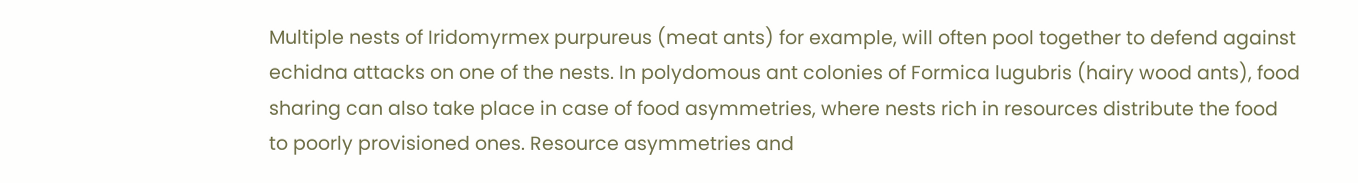Multiple nests of Iridomyrmex purpureus (meat ants) for example, will often pool together to defend against echidna attacks on one of the nests. In polydomous ant colonies of Formica lugubris (hairy wood ants), food sharing can also take place in case of food asymmetries, where nests rich in resources distribute the food to poorly provisioned ones. Resource asymmetries and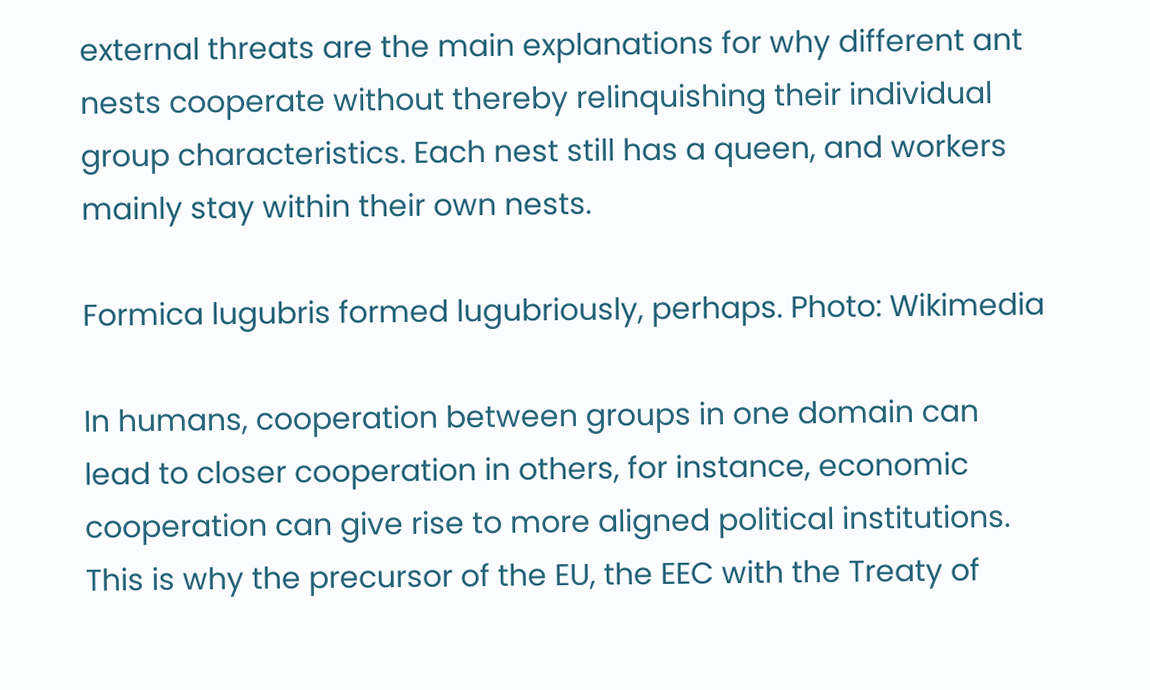external threats are the main explanations for why different ant nests cooperate without thereby relinquishing their individual group characteristics. Each nest still has a queen, and workers mainly stay within their own nests.

Formica lugubris formed lugubriously, perhaps. Photo: Wikimedia

In humans, cooperation between groups in one domain can lead to closer cooperation in others, for instance, economic cooperation can give rise to more aligned political institutions. This is why the precursor of the EU, the EEC with the Treaty of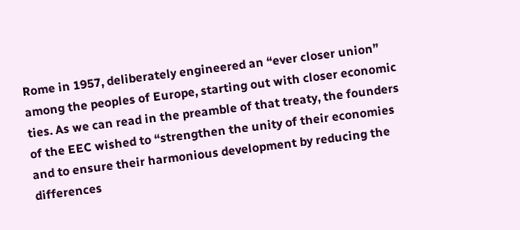Rome in 1957, deliberately engineered an “ever closer union” among the peoples of Europe, starting out with closer economic ties. As we can read in the preamble of that treaty, the founders of the EEC wished to “strengthen the unity of their economies and to ensure their harmonious development by reducing the differences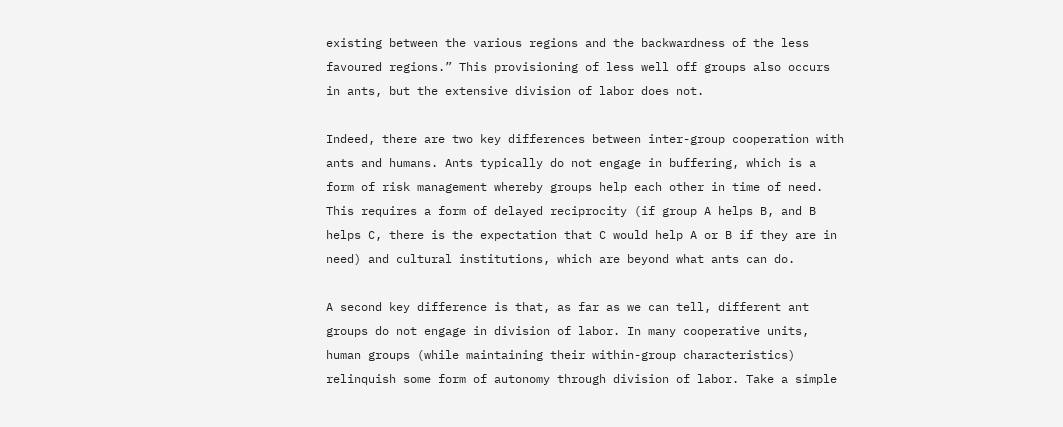existing between the various regions and the backwardness of the less favoured regions.” This provisioning of less well off groups also occurs in ants, but the extensive division of labor does not.

Indeed, there are two key differences between inter-group cooperation with ants and humans. Ants typically do not engage in buffering, which is a form of risk management whereby groups help each other in time of need. This requires a form of delayed reciprocity (if group A helps B, and B helps C, there is the expectation that C would help A or B if they are in need) and cultural institutions, which are beyond what ants can do.

A second key difference is that, as far as we can tell, different ant groups do not engage in division of labor. In many cooperative units, human groups (while maintaining their within-group characteristics) relinquish some form of autonomy through division of labor. Take a simple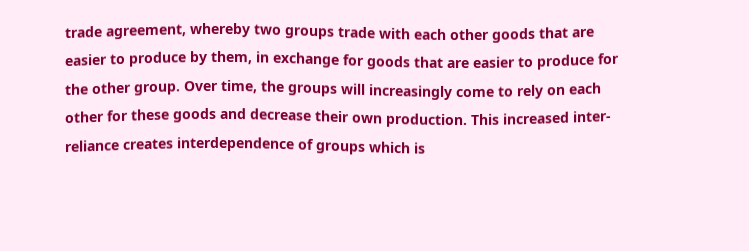trade agreement, whereby two groups trade with each other goods that are easier to produce by them, in exchange for goods that are easier to produce for the other group. Over time, the groups will increasingly come to rely on each other for these goods and decrease their own production. This increased inter-reliance creates interdependence of groups which is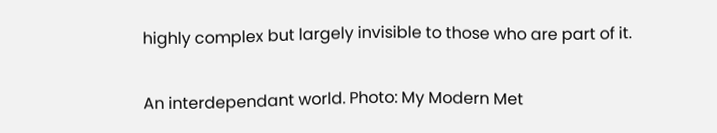highly complex but largely invisible to those who are part of it.

An interdependant world. Photo: My Modern Met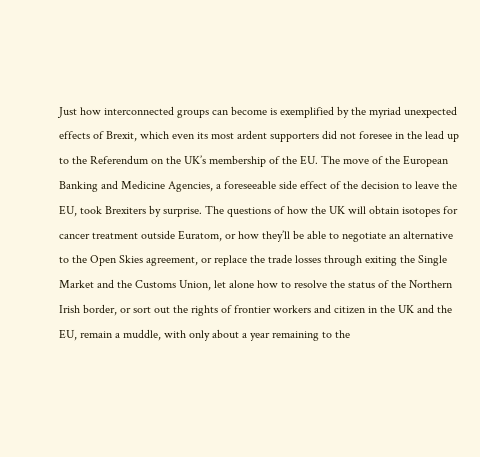Just how interconnected groups can become is exemplified by the myriad unexpected effects of Brexit, which even its most ardent supporters did not foresee in the lead up to the Referendum on the UK’s membership of the EU. The move of the European Banking and Medicine Agencies, a foreseeable side effect of the decision to leave the EU, took Brexiters by surprise. The questions of how the UK will obtain isotopes for cancer treatment outside Euratom, or how they’ll be able to negotiate an alternative to the Open Skies agreement, or replace the trade losses through exiting the Single Market and the Customs Union, let alone how to resolve the status of the Northern Irish border, or sort out the rights of frontier workers and citizen in the UK and the EU, remain a muddle, with only about a year remaining to the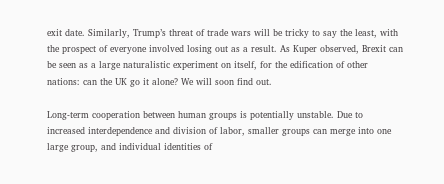exit date. Similarly, Trump’s threat of trade wars will be tricky to say the least, with the prospect of everyone involved losing out as a result. As Kuper observed, Brexit can be seen as a large naturalistic experiment on itself, for the edification of other nations: can the UK go it alone? We will soon find out.

Long-term cooperation between human groups is potentially unstable. Due to increased interdependence and division of labor, smaller groups can merge into one large group, and individual identities of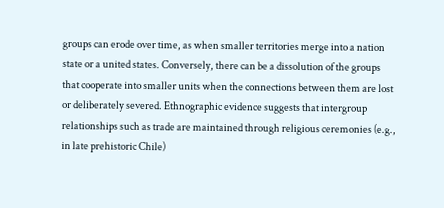groups can erode over time, as when smaller territories merge into a nation state or a united states. Conversely, there can be a dissolution of the groups that cooperate into smaller units when the connections between them are lost or deliberately severed. Ethnographic evidence suggests that intergroup relationships such as trade are maintained through religious ceremonies (e.g., in late prehistoric Chile)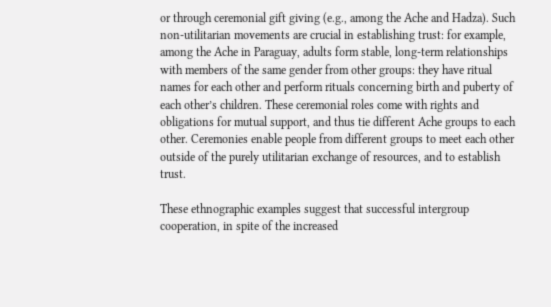or through ceremonial gift giving (e.g., among the Ache and Hadza). Such non-utilitarian movements are crucial in establishing trust: for example, among the Ache in Paraguay, adults form stable, long-term relationships with members of the same gender from other groups: they have ritual names for each other and perform rituals concerning birth and puberty of each other’s children. These ceremonial roles come with rights and obligations for mutual support, and thus tie different Ache groups to each other. Ceremonies enable people from different groups to meet each other outside of the purely utilitarian exchange of resources, and to establish trust.

These ethnographic examples suggest that successful intergroup cooperation, in spite of the increased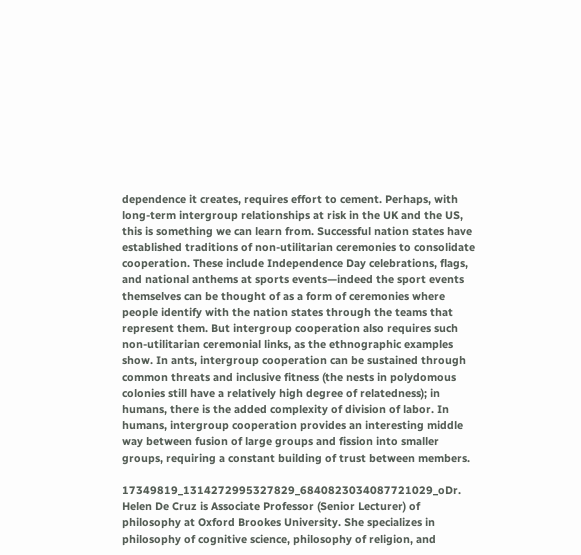dependence it creates, requires effort to cement. Perhaps, with long-term intergroup relationships at risk in the UK and the US, this is something we can learn from. Successful nation states have established traditions of non-utilitarian ceremonies to consolidate cooperation. These include Independence Day celebrations, flags, and national anthems at sports events—indeed the sport events themselves can be thought of as a form of ceremonies where people identify with the nation states through the teams that represent them. But intergroup cooperation also requires such non-utilitarian ceremonial links, as the ethnographic examples show. In ants, intergroup cooperation can be sustained through common threats and inclusive fitness (the nests in polydomous colonies still have a relatively high degree of relatedness); in humans, there is the added complexity of division of labor. In humans, intergroup cooperation provides an interesting middle way between fusion of large groups and fission into smaller groups, requiring a constant building of trust between members.

17349819_1314272995327829_6840823034087721029_oDr. Helen De Cruz is Associate Professor (Senior Lecturer) of philosophy at Oxford Brookes University. She specializes in philosophy of cognitive science, philosophy of religion, and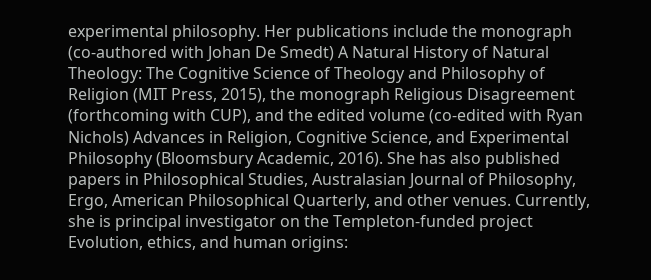experimental philosophy. Her publications include the monograph (co-authored with Johan De Smedt) A Natural History of Natural Theology: The Cognitive Science of Theology and Philosophy of Religion (MIT Press, 2015), the monograph Religious Disagreement (forthcoming with CUP), and the edited volume (co-edited with Ryan Nichols) Advances in Religion, Cognitive Science, and Experimental Philosophy (Bloomsbury Academic, 2016). She has also published papers in Philosophical Studies, Australasian Journal of Philosophy, Ergo, American Philosophical Quarterly, and other venues. Currently, she is principal investigator on the Templeton-funded project Evolution, ethics, and human origins: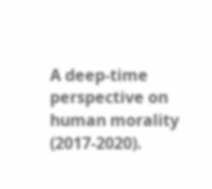A deep-time perspective on human morality (2017-2020).